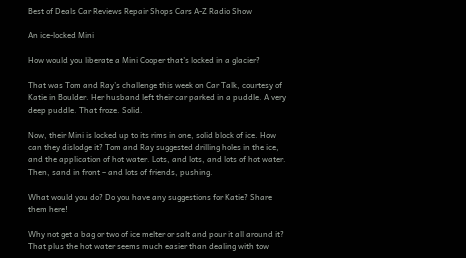Best of Deals Car Reviews Repair Shops Cars A-Z Radio Show

An ice-locked Mini

How would you liberate a Mini Cooper that’s locked in a glacier?

That was Tom and Ray’s challenge this week on Car Talk, courtesy of Katie in Boulder. Her husband left their car parked in a puddle. A very deep puddle. That froze. Solid.

Now, their Mini is locked up to its rims in one, solid block of ice. How can they dislodge it? Tom and Ray suggested drilling holes in the ice, and the application of hot water. Lots, and lots, and lots of hot water. Then, sand in front – and lots of friends, pushing.

What would you do? Do you have any suggestions for Katie? Share them here!

Why not get a bag or two of ice melter or salt and pour it all around it? That plus the hot water seems much easier than dealing with tow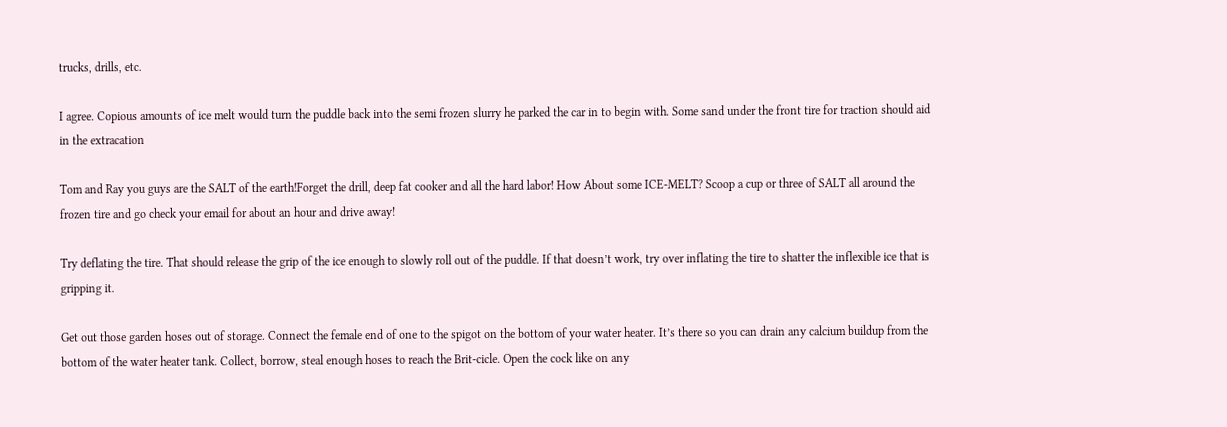trucks, drills, etc.

I agree. Copious amounts of ice melt would turn the puddle back into the semi frozen slurry he parked the car in to begin with. Some sand under the front tire for traction should aid in the extracation

Tom and Ray you guys are the SALT of the earth!Forget the drill, deep fat cooker and all the hard labor! How About some ICE-MELT? Scoop a cup or three of SALT all around the frozen tire and go check your email for about an hour and drive away!

Try deflating the tire. That should release the grip of the ice enough to slowly roll out of the puddle. If that doesn’t work, try over inflating the tire to shatter the inflexible ice that is gripping it.

Get out those garden hoses out of storage. Connect the female end of one to the spigot on the bottom of your water heater. It’s there so you can drain any calcium buildup from the bottom of the water heater tank. Collect, borrow, steal enough hoses to reach the Brit-cicle. Open the cock like on any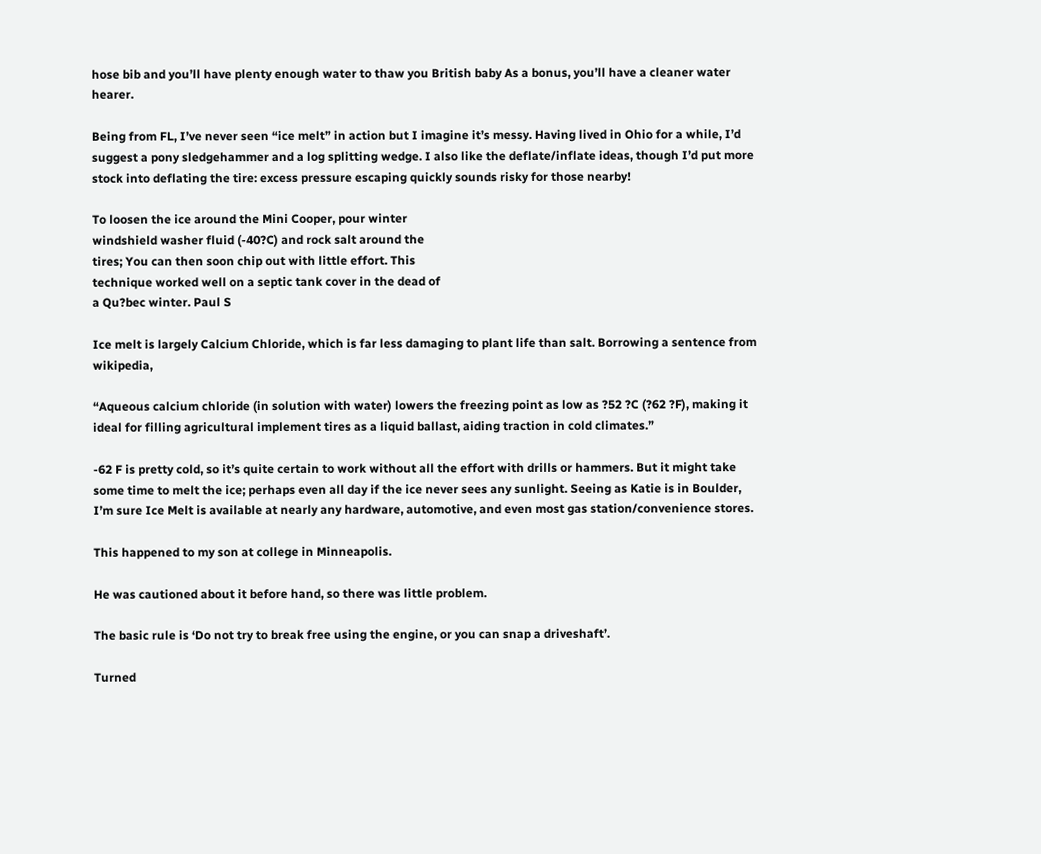hose bib and you’ll have plenty enough water to thaw you British baby As a bonus, you’ll have a cleaner water hearer.

Being from FL, I’ve never seen “ice melt” in action but I imagine it’s messy. Having lived in Ohio for a while, I’d suggest a pony sledgehammer and a log splitting wedge. I also like the deflate/inflate ideas, though I’d put more stock into deflating the tire: excess pressure escaping quickly sounds risky for those nearby!

To loosen the ice around the Mini Cooper, pour winter
windshield washer fluid (-40?C) and rock salt around the
tires; You can then soon chip out with little effort. This
technique worked well on a septic tank cover in the dead of
a Qu?bec winter. Paul S

Ice melt is largely Calcium Chloride, which is far less damaging to plant life than salt. Borrowing a sentence from wikipedia,

“Aqueous calcium chloride (in solution with water) lowers the freezing point as low as ?52 ?C (?62 ?F), making it ideal for filling agricultural implement tires as a liquid ballast, aiding traction in cold climates.”

-62 F is pretty cold, so it’s quite certain to work without all the effort with drills or hammers. But it might take some time to melt the ice; perhaps even all day if the ice never sees any sunlight. Seeing as Katie is in Boulder, I’m sure Ice Melt is available at nearly any hardware, automotive, and even most gas station/convenience stores.

This happened to my son at college in Minneapolis.

He was cautioned about it before hand, so there was little problem.

The basic rule is ‘Do not try to break free using the engine, or you can snap a driveshaft’.

Turned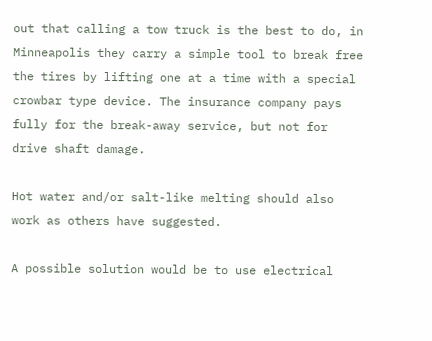out that calling a tow truck is the best to do, in Minneapolis they carry a simple tool to break free the tires by lifting one at a time with a special crowbar type device. The insurance company pays fully for the break-away service, but not for drive shaft damage.

Hot water and/or salt-like melting should also work as others have suggested.

A possible solution would be to use electrical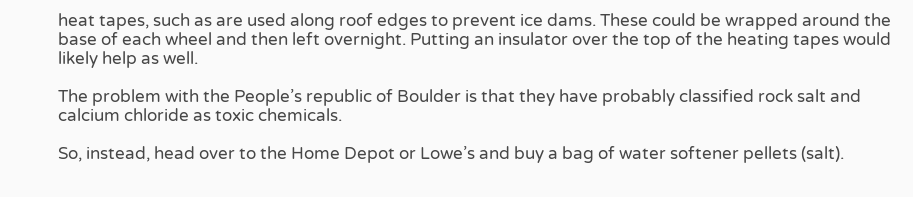heat tapes, such as are used along roof edges to prevent ice dams. These could be wrapped around the base of each wheel and then left overnight. Putting an insulator over the top of the heating tapes would likely help as well.

The problem with the People’s republic of Boulder is that they have probably classified rock salt and calcium chloride as toxic chemicals.

So, instead, head over to the Home Depot or Lowe’s and buy a bag of water softener pellets (salt).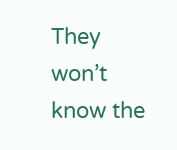They won’t know the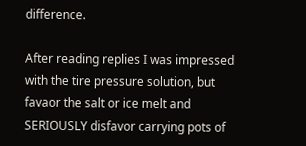difference.

After reading replies I was impressed with the tire pressure solution, but favaor the salt or ice melt and SERIOUSLY disfavor carrying pots of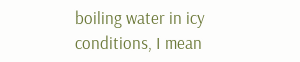boiling water in icy conditions, I mean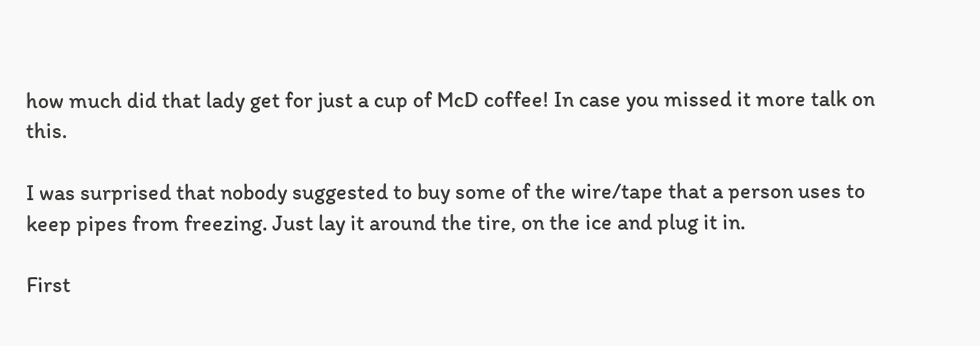how much did that lady get for just a cup of McD coffee! In case you missed it more talk on this.

I was surprised that nobody suggested to buy some of the wire/tape that a person uses to keep pipes from freezing. Just lay it around the tire, on the ice and plug it in.

First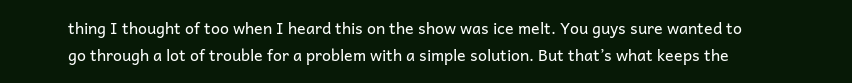thing I thought of too when I heard this on the show was ice melt. You guys sure wanted to go through a lot of trouble for a problem with a simple solution. But that’s what keeps the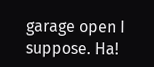garage open I suppose. Ha!